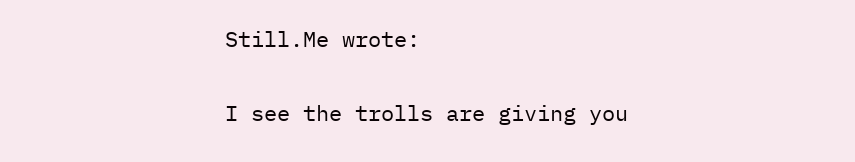Still.Me wrote:

I see the trolls are giving you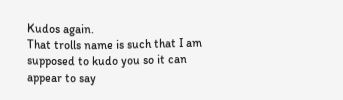Kudos again.
That trolls name is such that I am supposed to kudo you so it can appear to say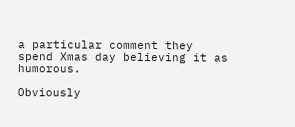a particular comment they spend Xmas day believing it as humorous.

Obviously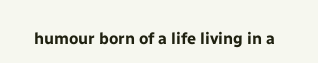humour born of a life living in a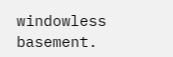windowless basement.